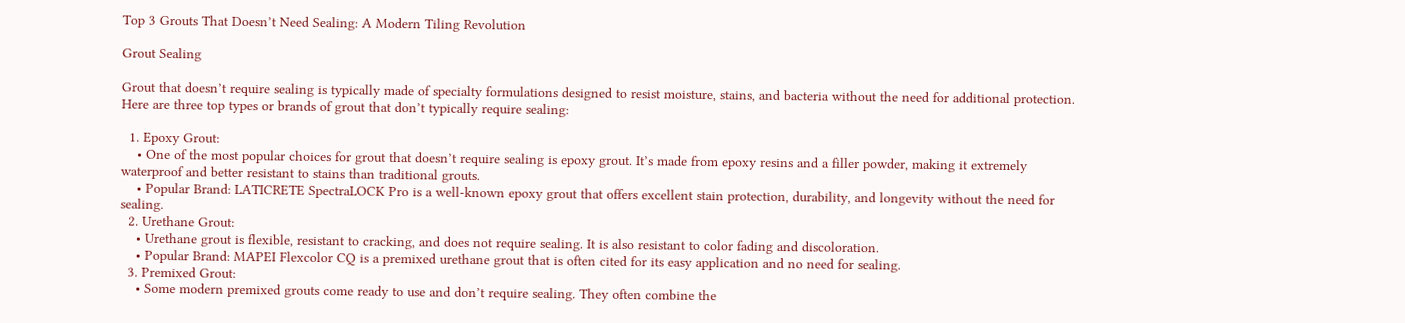Top 3 Grouts That Doesn’t Need Sealing: A Modern Tiling Revolution

Grout Sealing

Grout that doesn’t require sealing is typically made of specialty formulations designed to resist moisture, stains, and bacteria without the need for additional protection. Here are three top types or brands of grout that don’t typically require sealing:

  1. Epoxy Grout:
    • One of the most popular choices for grout that doesn’t require sealing is epoxy grout. It’s made from epoxy resins and a filler powder, making it extremely waterproof and better resistant to stains than traditional grouts.
    • Popular Brand: LATICRETE SpectraLOCK Pro is a well-known epoxy grout that offers excellent stain protection, durability, and longevity without the need for sealing.
  2. Urethane Grout:
    • Urethane grout is flexible, resistant to cracking, and does not require sealing. It is also resistant to color fading and discoloration.
    • Popular Brand: MAPEI Flexcolor CQ is a premixed urethane grout that is often cited for its easy application and no need for sealing.
  3. Premixed Grout:
    • Some modern premixed grouts come ready to use and don’t require sealing. They often combine the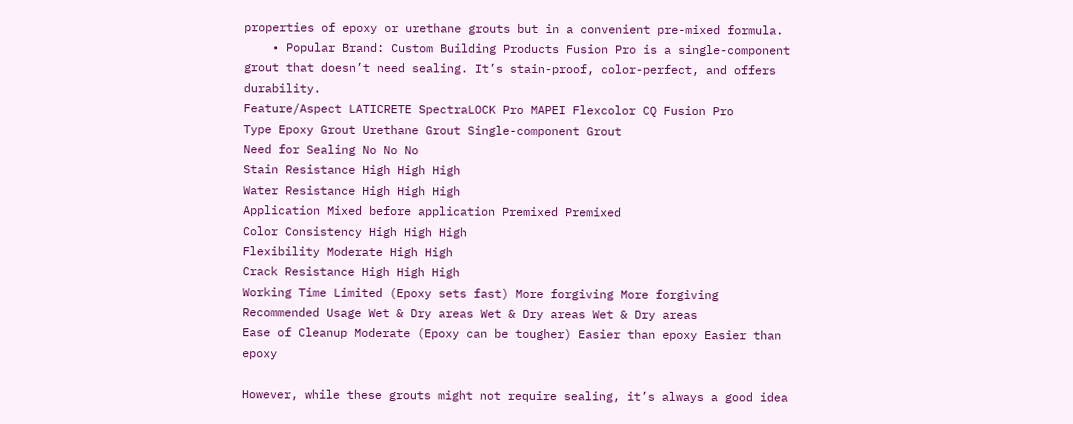properties of epoxy or urethane grouts but in a convenient pre-mixed formula.
    • Popular Brand: Custom Building Products Fusion Pro is a single-component grout that doesn’t need sealing. It’s stain-proof, color-perfect, and offers durability.
Feature/Aspect LATICRETE SpectraLOCK Pro MAPEI Flexcolor CQ Fusion Pro
Type Epoxy Grout Urethane Grout Single-component Grout
Need for Sealing No No No
Stain Resistance High High High
Water Resistance High High High
Application Mixed before application Premixed Premixed
Color Consistency High High High
Flexibility Moderate High High
Crack Resistance High High High
Working Time Limited (Epoxy sets fast) More forgiving More forgiving
Recommended Usage Wet & Dry areas Wet & Dry areas Wet & Dry areas
Ease of Cleanup Moderate (Epoxy can be tougher) Easier than epoxy Easier than epoxy

However, while these grouts might not require sealing, it’s always a good idea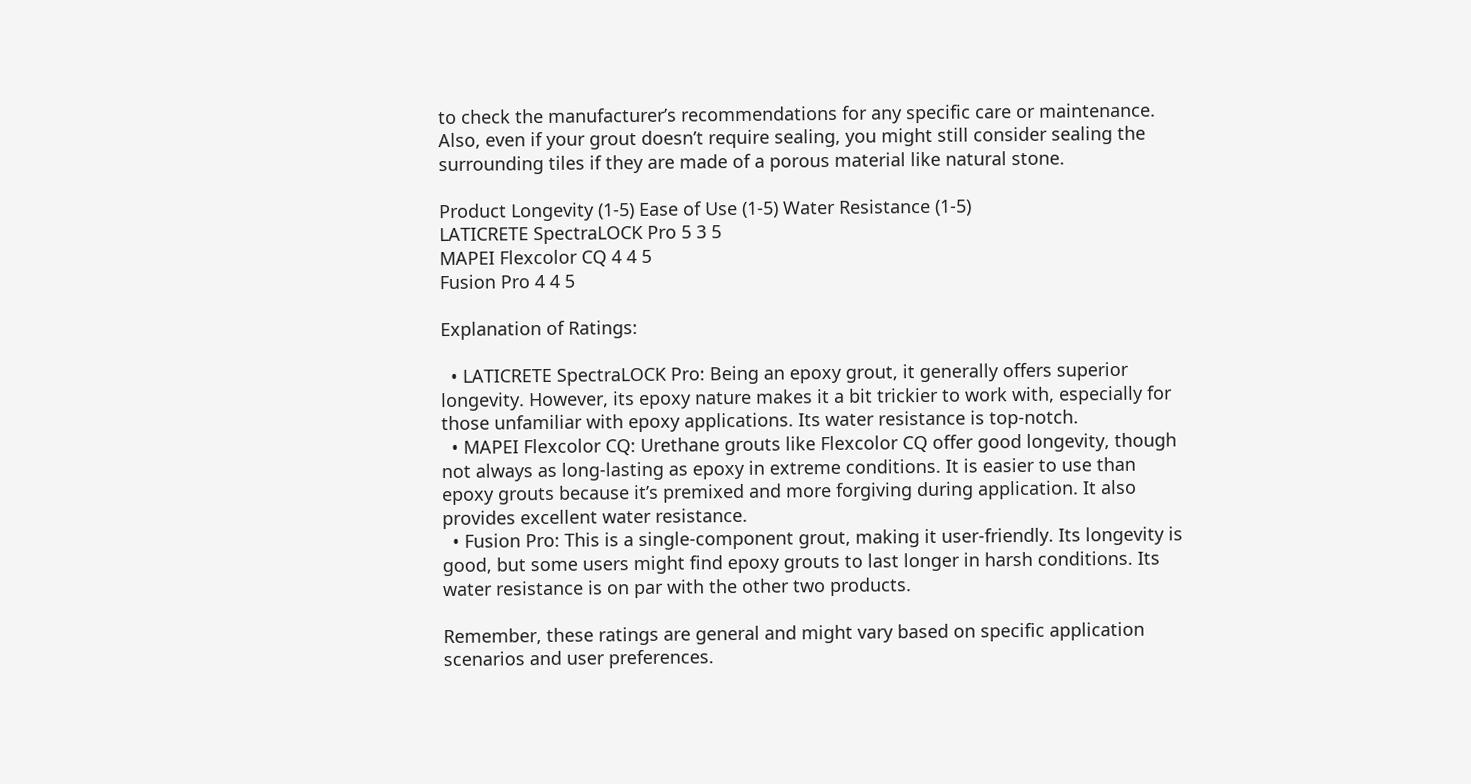to check the manufacturer’s recommendations for any specific care or maintenance. Also, even if your grout doesn’t require sealing, you might still consider sealing the surrounding tiles if they are made of a porous material like natural stone.

Product Longevity (1-5) Ease of Use (1-5) Water Resistance (1-5)
LATICRETE SpectraLOCK Pro 5 3 5
MAPEI Flexcolor CQ 4 4 5
Fusion Pro 4 4 5

Explanation of Ratings:

  • LATICRETE SpectraLOCK Pro: Being an epoxy grout, it generally offers superior longevity. However, its epoxy nature makes it a bit trickier to work with, especially for those unfamiliar with epoxy applications. Its water resistance is top-notch.
  • MAPEI Flexcolor CQ: Urethane grouts like Flexcolor CQ offer good longevity, though not always as long-lasting as epoxy in extreme conditions. It is easier to use than epoxy grouts because it’s premixed and more forgiving during application. It also provides excellent water resistance.
  • Fusion Pro: This is a single-component grout, making it user-friendly. Its longevity is good, but some users might find epoxy grouts to last longer in harsh conditions. Its water resistance is on par with the other two products.

Remember, these ratings are general and might vary based on specific application scenarios and user preferences.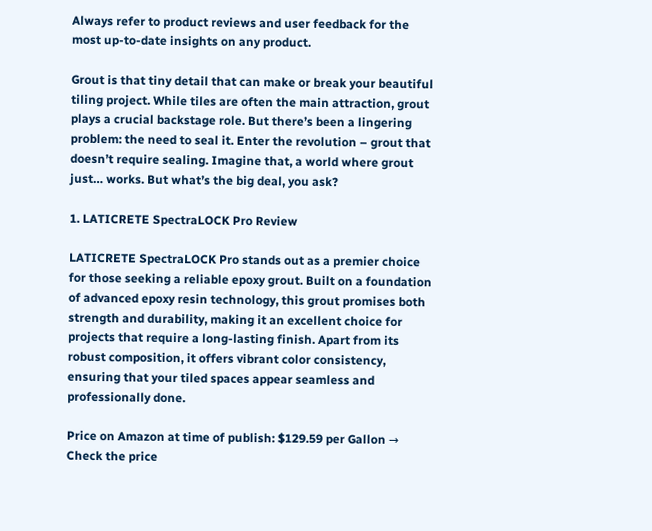Always refer to product reviews and user feedback for the most up-to-date insights on any product.

Grout is that tiny detail that can make or break your beautiful tiling project. While tiles are often the main attraction, grout plays a crucial backstage role. But there’s been a lingering problem: the need to seal it. Enter the revolution – grout that doesn’t require sealing. Imagine that, a world where grout just… works. But what’s the big deal, you ask?

1. LATICRETE SpectraLOCK Pro Review

LATICRETE SpectraLOCK Pro stands out as a premier choice for those seeking a reliable epoxy grout. Built on a foundation of advanced epoxy resin technology, this grout promises both strength and durability, making it an excellent choice for projects that require a long-lasting finish. Apart from its robust composition, it offers vibrant color consistency, ensuring that your tiled spaces appear seamless and professionally done.

Price on Amazon at time of publish: $129.59 per Gallon → Check the price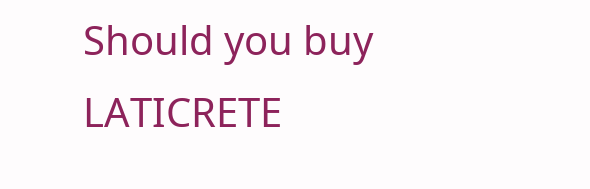Should you buy LATICRETE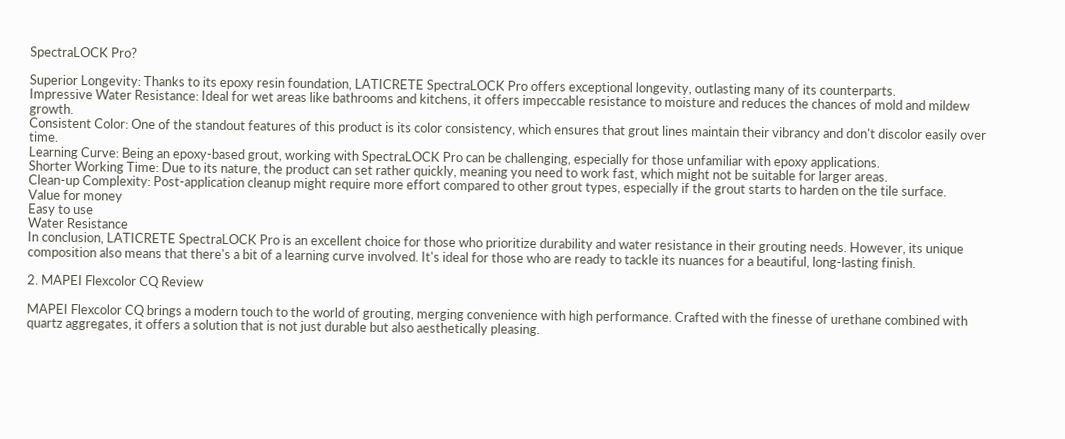SpectraLOCK Pro?

Superior Longevity: Thanks to its epoxy resin foundation, LATICRETE SpectraLOCK Pro offers exceptional longevity, outlasting many of its counterparts.
Impressive Water Resistance: Ideal for wet areas like bathrooms and kitchens, it offers impeccable resistance to moisture and reduces the chances of mold and mildew growth.
Consistent Color: One of the standout features of this product is its color consistency, which ensures that grout lines maintain their vibrancy and don't discolor easily over time.
Learning Curve: Being an epoxy-based grout, working with SpectraLOCK Pro can be challenging, especially for those unfamiliar with epoxy applications.
Shorter Working Time: Due to its nature, the product can set rather quickly, meaning you need to work fast, which might not be suitable for larger areas.
Clean-up Complexity: Post-application cleanup might require more effort compared to other grout types, especially if the grout starts to harden on the tile surface.
Value for money
Easy to use
Water Resistance
In conclusion, LATICRETE SpectraLOCK Pro is an excellent choice for those who prioritize durability and water resistance in their grouting needs. However, its unique composition also means that there's a bit of a learning curve involved. It's ideal for those who are ready to tackle its nuances for a beautiful, long-lasting finish.

2. MAPEI Flexcolor CQ Review

MAPEI Flexcolor CQ brings a modern touch to the world of grouting, merging convenience with high performance. Crafted with the finesse of urethane combined with quartz aggregates, it offers a solution that is not just durable but also aesthetically pleasing.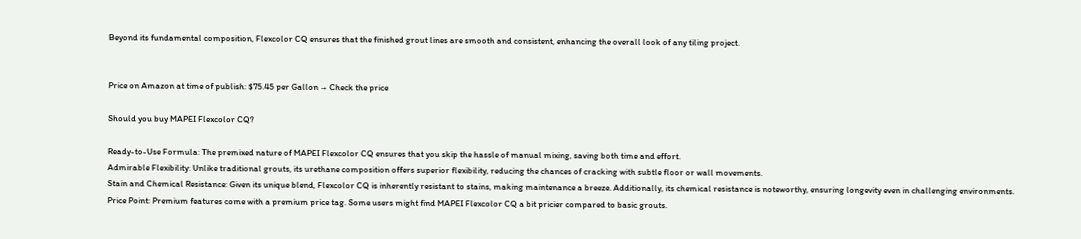Beyond its fundamental composition, Flexcolor CQ ensures that the finished grout lines are smooth and consistent, enhancing the overall look of any tiling project.


Price on Amazon at time of publish: $75.45 per Gallon → Check the price

Should you buy MAPEI Flexcolor CQ?

Ready-to-Use Formula: The premixed nature of MAPEI Flexcolor CQ ensures that you skip the hassle of manual mixing, saving both time and effort.
Admirable Flexibility: Unlike traditional grouts, its urethane composition offers superior flexibility, reducing the chances of cracking with subtle floor or wall movements.
Stain and Chemical Resistance: Given its unique blend, Flexcolor CQ is inherently resistant to stains, making maintenance a breeze. Additionally, its chemical resistance is noteworthy, ensuring longevity even in challenging environments.
Price Point: Premium features come with a premium price tag. Some users might find MAPEI Flexcolor CQ a bit pricier compared to basic grouts.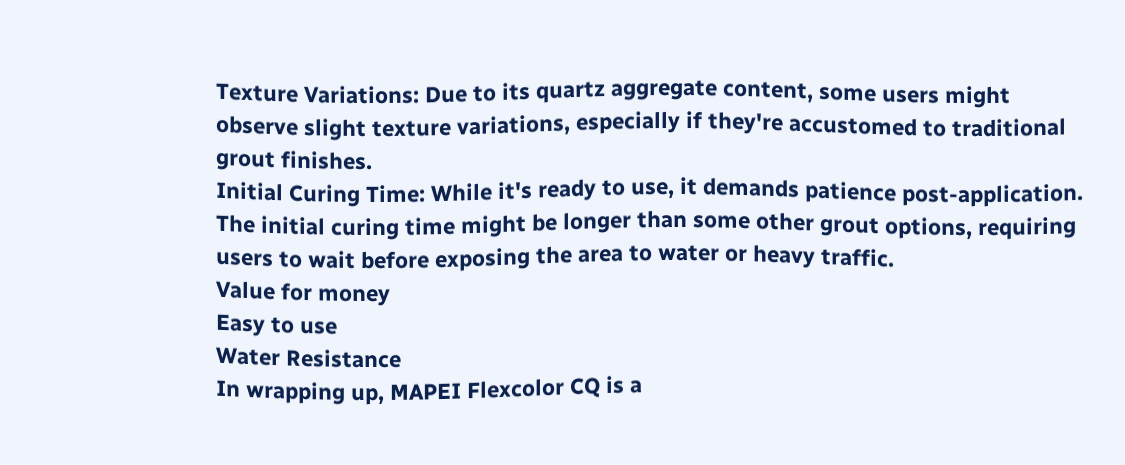Texture Variations: Due to its quartz aggregate content, some users might observe slight texture variations, especially if they're accustomed to traditional grout finishes.
Initial Curing Time: While it's ready to use, it demands patience post-application. The initial curing time might be longer than some other grout options, requiring users to wait before exposing the area to water or heavy traffic.
Value for money
Easy to use
Water Resistance
In wrapping up, MAPEI Flexcolor CQ is a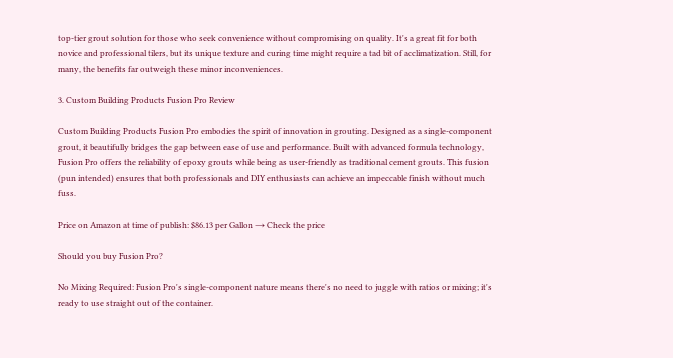top-tier grout solution for those who seek convenience without compromising on quality. It's a great fit for both novice and professional tilers, but its unique texture and curing time might require a tad bit of acclimatization. Still, for many, the benefits far outweigh these minor inconveniences.

3. Custom Building Products Fusion Pro Review

Custom Building Products Fusion Pro embodies the spirit of innovation in grouting. Designed as a single-component grout, it beautifully bridges the gap between ease of use and performance. Built with advanced formula technology, Fusion Pro offers the reliability of epoxy grouts while being as user-friendly as traditional cement grouts. This fusion (pun intended) ensures that both professionals and DIY enthusiasts can achieve an impeccable finish without much fuss.

Price on Amazon at time of publish: $86.13 per Gallon → Check the price

Should you buy Fusion Pro?

No Mixing Required: Fusion Pro's single-component nature means there's no need to juggle with ratios or mixing; it's ready to use straight out of the container.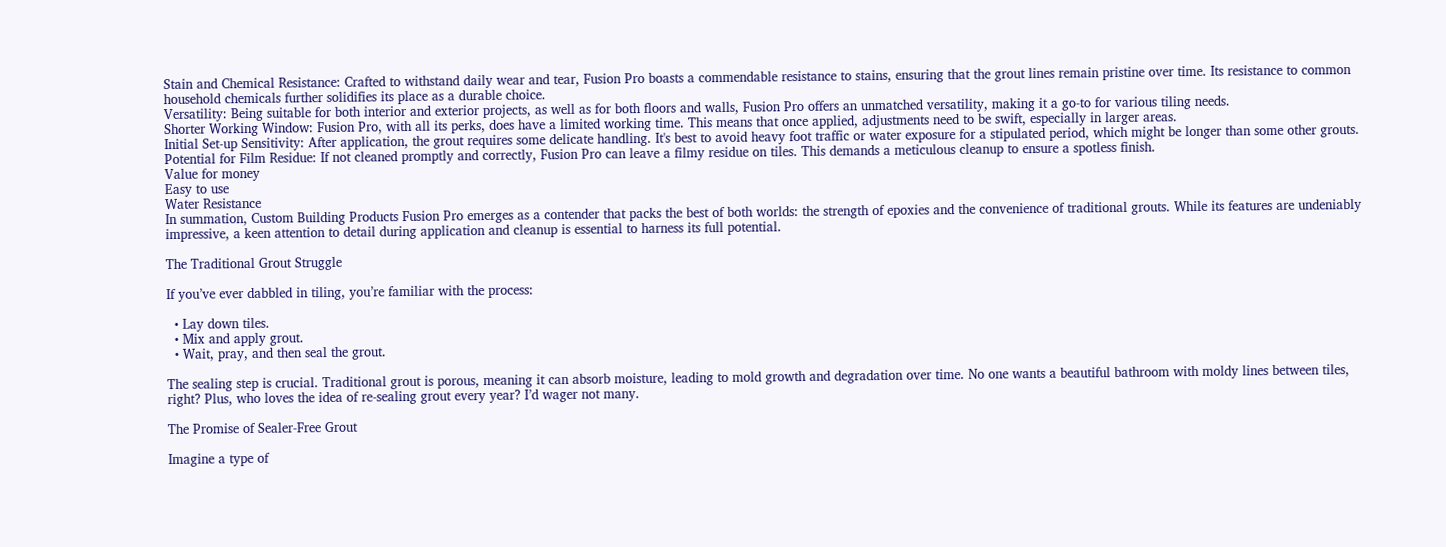Stain and Chemical Resistance: Crafted to withstand daily wear and tear, Fusion Pro boasts a commendable resistance to stains, ensuring that the grout lines remain pristine over time. Its resistance to common household chemicals further solidifies its place as a durable choice.
Versatility: Being suitable for both interior and exterior projects, as well as for both floors and walls, Fusion Pro offers an unmatched versatility, making it a go-to for various tiling needs.
Shorter Working Window: Fusion Pro, with all its perks, does have a limited working time. This means that once applied, adjustments need to be swift, especially in larger areas.
Initial Set-up Sensitivity: After application, the grout requires some delicate handling. It's best to avoid heavy foot traffic or water exposure for a stipulated period, which might be longer than some other grouts.
Potential for Film Residue: If not cleaned promptly and correctly, Fusion Pro can leave a filmy residue on tiles. This demands a meticulous cleanup to ensure a spotless finish.
Value for money
Easy to use
Water Resistance
In summation, Custom Building Products Fusion Pro emerges as a contender that packs the best of both worlds: the strength of epoxies and the convenience of traditional grouts. While its features are undeniably impressive, a keen attention to detail during application and cleanup is essential to harness its full potential.

The Traditional Grout Struggle

If you’ve ever dabbled in tiling, you’re familiar with the process:

  • Lay down tiles.
  • Mix and apply grout.
  • Wait, pray, and then seal the grout.

The sealing step is crucial. Traditional grout is porous, meaning it can absorb moisture, leading to mold growth and degradation over time. No one wants a beautiful bathroom with moldy lines between tiles, right? Plus, who loves the idea of re-sealing grout every year? I’d wager not many.

The Promise of Sealer-Free Grout

Imagine a type of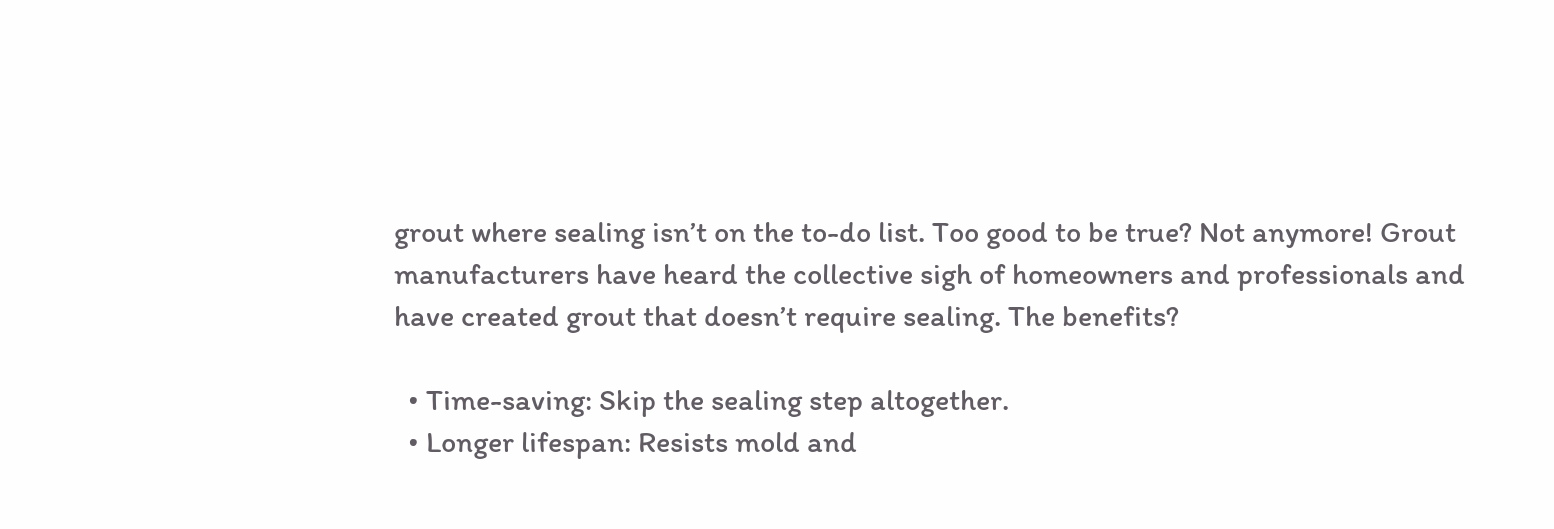grout where sealing isn’t on the to-do list. Too good to be true? Not anymore! Grout manufacturers have heard the collective sigh of homeowners and professionals and have created grout that doesn’t require sealing. The benefits?

  • Time-saving: Skip the sealing step altogether.
  • Longer lifespan: Resists mold and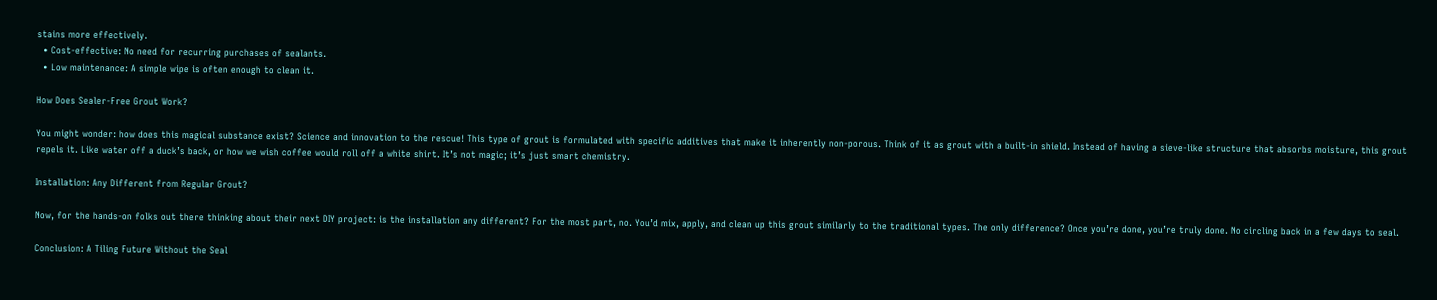stains more effectively.
  • Cost-effective: No need for recurring purchases of sealants.
  • Low maintenance: A simple wipe is often enough to clean it.

How Does Sealer-Free Grout Work?

You might wonder: how does this magical substance exist? Science and innovation to the rescue! This type of grout is formulated with specific additives that make it inherently non-porous. Think of it as grout with a built-in shield. Instead of having a sieve-like structure that absorbs moisture, this grout repels it. Like water off a duck’s back, or how we wish coffee would roll off a white shirt. It’s not magic; it’s just smart chemistry.

Installation: Any Different from Regular Grout?

Now, for the hands-on folks out there thinking about their next DIY project: is the installation any different? For the most part, no. You’d mix, apply, and clean up this grout similarly to the traditional types. The only difference? Once you’re done, you’re truly done. No circling back in a few days to seal.

Conclusion: A Tiling Future Without the Seal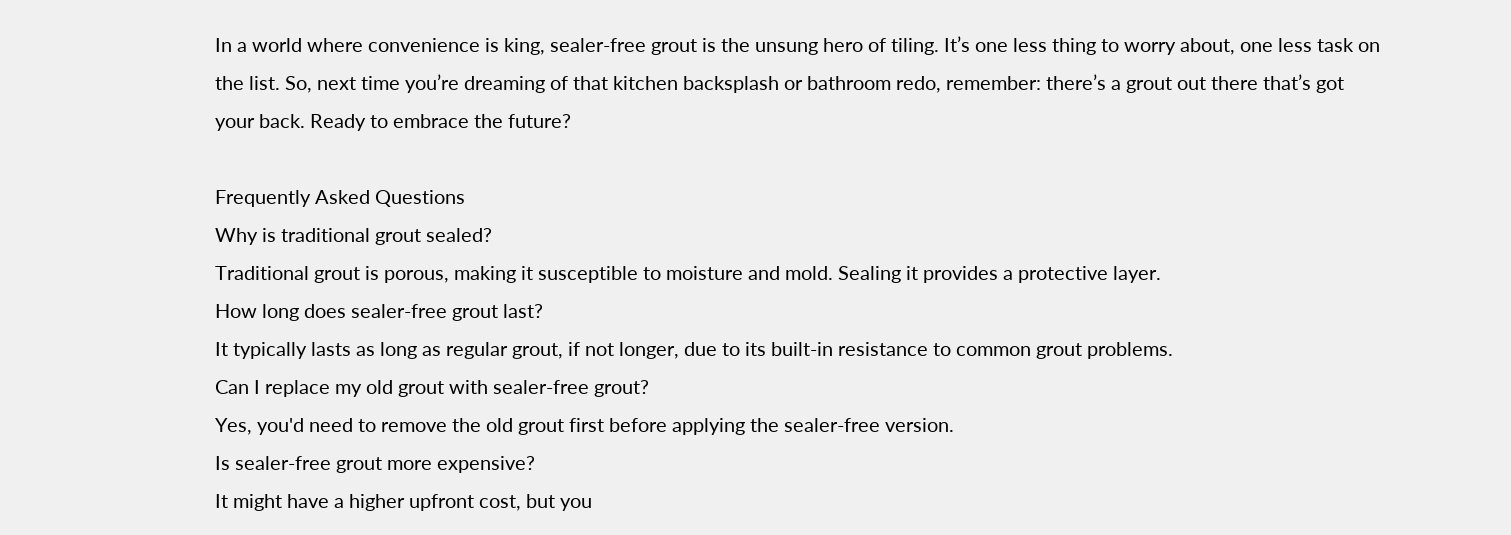In a world where convenience is king, sealer-free grout is the unsung hero of tiling. It’s one less thing to worry about, one less task on the list. So, next time you’re dreaming of that kitchen backsplash or bathroom redo, remember: there’s a grout out there that’s got your back. Ready to embrace the future?

Frequently Asked Questions
Why is traditional grout sealed?
Traditional grout is porous, making it susceptible to moisture and mold. Sealing it provides a protective layer.
How long does sealer-free grout last?
It typically lasts as long as regular grout, if not longer, due to its built-in resistance to common grout problems.
Can I replace my old grout with sealer-free grout?
Yes, you'd need to remove the old grout first before applying the sealer-free version.
Is sealer-free grout more expensive?
It might have a higher upfront cost, but you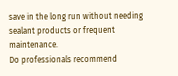save in the long run without needing sealant products or frequent maintenance.
Do professionals recommend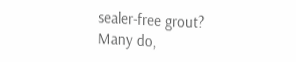sealer-free grout?
Many do,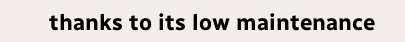thanks to its low maintenance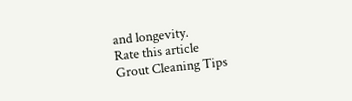and longevity.
Rate this article
Grout Cleaning Tips